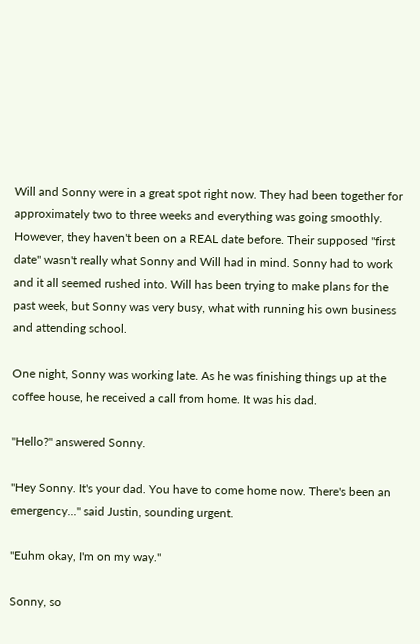Will and Sonny were in a great spot right now. They had been together for approximately two to three weeks and everything was going smoothly. However, they haven't been on a REAL date before. Their supposed "first date" wasn't really what Sonny and Will had in mind. Sonny had to work and it all seemed rushed into. Will has been trying to make plans for the past week, but Sonny was very busy, what with running his own business and attending school.

One night, Sonny was working late. As he was finishing things up at the coffee house, he received a call from home. It was his dad.

"Hello?" answered Sonny.

"Hey Sonny. It's your dad. You have to come home now. There's been an emergency..." said Justin, sounding urgent.

"Euhm okay, I'm on my way."

Sonny, so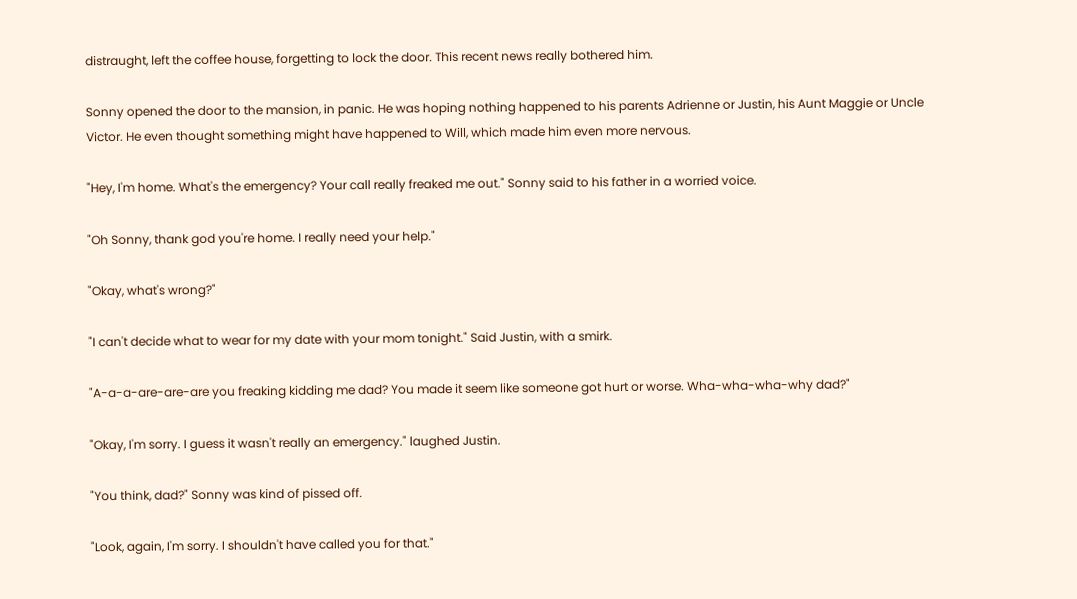distraught, left the coffee house, forgetting to lock the door. This recent news really bothered him.

Sonny opened the door to the mansion, in panic. He was hoping nothing happened to his parents Adrienne or Justin, his Aunt Maggie or Uncle Victor. He even thought something might have happened to Will, which made him even more nervous.

"Hey, I'm home. What's the emergency? Your call really freaked me out." Sonny said to his father in a worried voice.

"Oh Sonny, thank god you're home. I really need your help."

"Okay, what's wrong?"

"I can't decide what to wear for my date with your mom tonight." Said Justin, with a smirk.

"A-a-a-are-are-are you freaking kidding me dad? You made it seem like someone got hurt or worse. Wha-wha-wha-why dad?"

"Okay, I'm sorry. I guess it wasn't really an emergency." laughed Justin.

"You think, dad?" Sonny was kind of pissed off.

"Look, again, I'm sorry. I shouldn't have called you for that."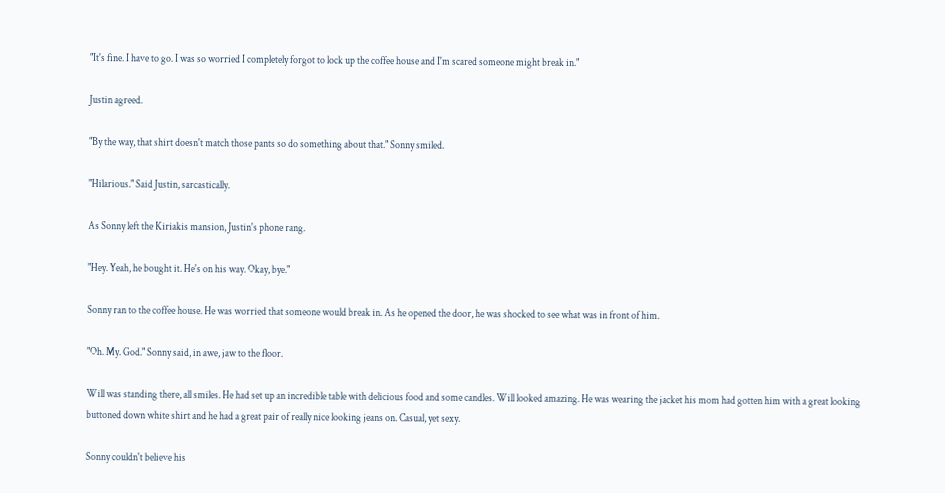"It's fine. I have to go. I was so worried I completely forgot to lock up the coffee house and I'm scared someone might break in."

Justin agreed.

"By the way, that shirt doesn't match those pants so do something about that." Sonny smiled.

"Hilarious." Said Justin, sarcastically.

As Sonny left the Kiriakis mansion, Justin's phone rang.

"Hey. Yeah, he bought it. He's on his way. Okay, bye."

Sonny ran to the coffee house. He was worried that someone would break in. As he opened the door, he was shocked to see what was in front of him.

"Oh. My. God." Sonny said, in awe, jaw to the floor.

Will was standing there, all smiles. He had set up an incredible table with delicious food and some candles. Will looked amazing. He was wearing the jacket his mom had gotten him with a great looking buttoned down white shirt and he had a great pair of really nice looking jeans on. Casual, yet sexy.

Sonny couldn't believe his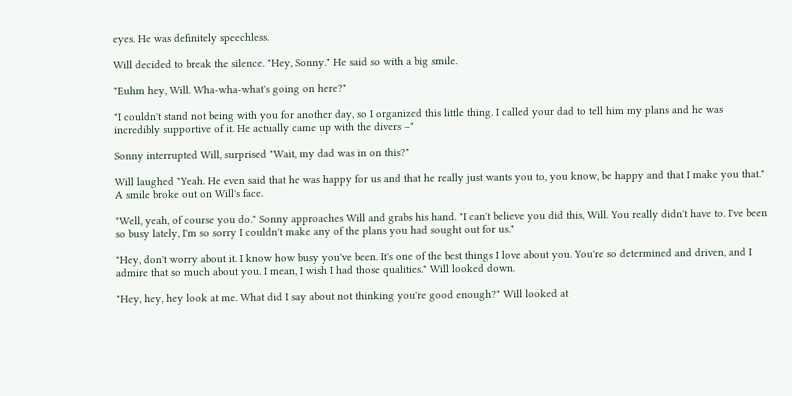eyes. He was definitely speechless.

Will decided to break the silence. "Hey, Sonny." He said so with a big smile.

"Euhm hey, Will. Wha-wha-what's going on here?"

"I couldn't stand not being with you for another day, so I organized this little thing. I called your dad to tell him my plans and he was incredibly supportive of it. He actually came up with the divers –"

Sonny interrupted Will, surprised "Wait, my dad was in on this?"

Will laughed "Yeah. He even said that he was happy for us and that he really just wants you to, you know, be happy and that I make you that." A smile broke out on Will's face.

"Well, yeah, of course you do." Sonny approaches Will and grabs his hand. "I can't believe you did this, Will. You really didn't have to. I've been so busy lately, I'm so sorry I couldn't make any of the plans you had sought out for us."

"Hey, don't worry about it. I know how busy you've been. It's one of the best things I love about you. You're so determined and driven, and I admire that so much about you. I mean, I wish I had those qualities." Will looked down.

"Hey, hey, hey look at me. What did I say about not thinking you're good enough?" Will looked at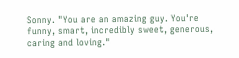Sonny. "You are an amazing guy. You're funny, smart, incredibly sweet, generous, caring and loving."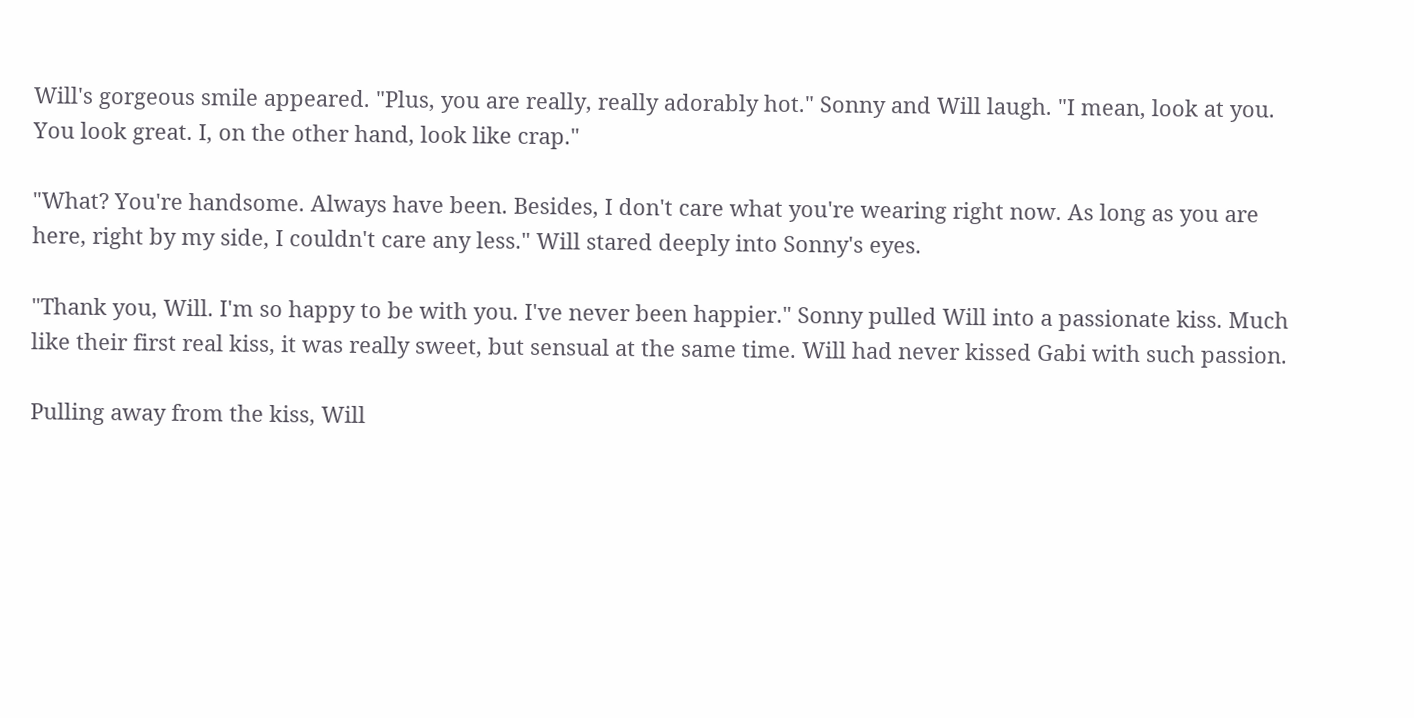Will's gorgeous smile appeared. "Plus, you are really, really adorably hot." Sonny and Will laugh. "I mean, look at you. You look great. I, on the other hand, look like crap."

"What? You're handsome. Always have been. Besides, I don't care what you're wearing right now. As long as you are here, right by my side, I couldn't care any less." Will stared deeply into Sonny's eyes.

"Thank you, Will. I'm so happy to be with you. I've never been happier." Sonny pulled Will into a passionate kiss. Much like their first real kiss, it was really sweet, but sensual at the same time. Will had never kissed Gabi with such passion.

Pulling away from the kiss, Will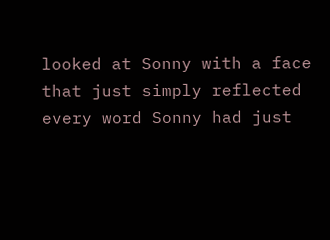looked at Sonny with a face that just simply reflected every word Sonny had just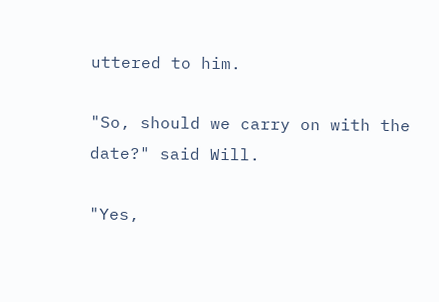uttered to him.

"So, should we carry on with the date?" said Will.

"Yes,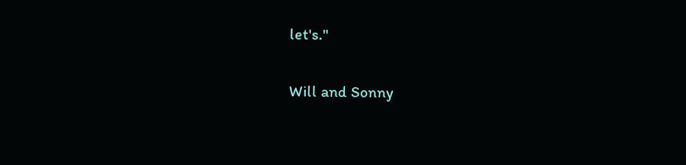let's."

Will and Sonny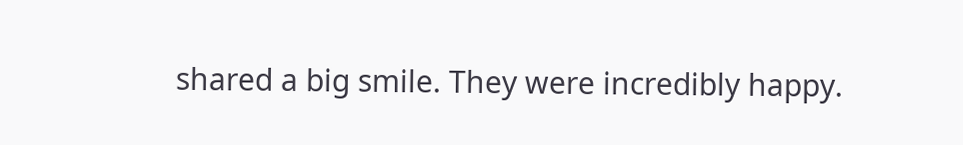shared a big smile. They were incredibly happy.